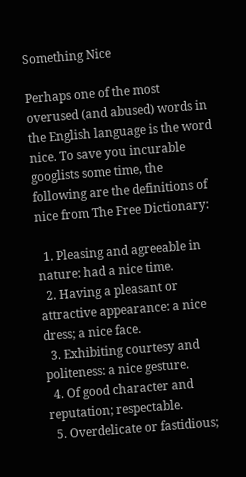Something Nice

Perhaps one of the most overused (and abused) words in the English language is the word nice. To save you incurable googlists some time, the following are the definitions of nice from The Free Dictionary:

  1. Pleasing and agreeable in nature: had a nice time.
  2. Having a pleasant or attractive appearance: a nice dress; a nice face.
  3. Exhibiting courtesy and politeness: a nice gesture.
  4. Of good character and reputation; respectable.
  5. Overdelicate or fastidious;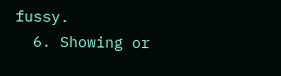fussy.
  6. Showing or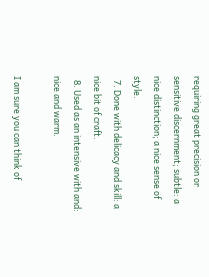requiring great precision or sensitive discernment; subtle: a nice distinction; a nice sense of style.
  7. Done with delicacy and skill: a nice bit of craft.
  8. Used as an intensive with and: nice and warm.

I am sure you can think of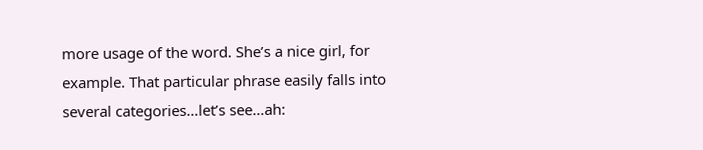more usage of the word. She’s a nice girl, for example. That particular phrase easily falls into several categories…let’s see…ah: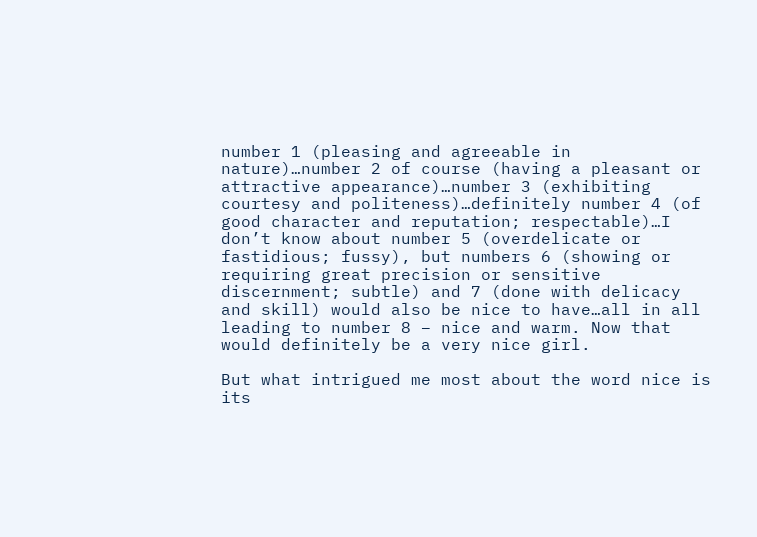number 1 (pleasing and agreeable in nature)…number 2 of course (having a pleasant or attractive appearance)…number 3 (exhibiting courtesy and politeness)…definitely number 4 (of good character and reputation; respectable)…I don’t know about number 5 (overdelicate or fastidious; fussy), but numbers 6 (showing or requiring great precision or sensitive discernment; subtle) and 7 (done with delicacy and skill) would also be nice to have…all in all leading to number 8 – nice and warm. Now that would definitely be a very nice girl.

But what intrigued me most about the word nice is its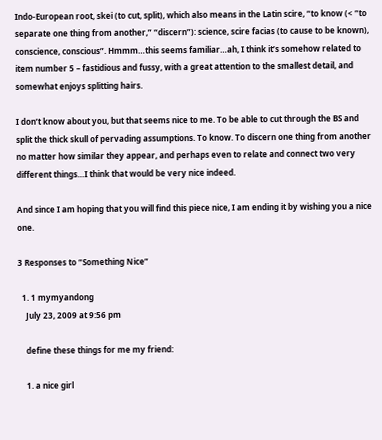Indo-European root, skei (to cut, split), which also means in the Latin scire, “to know (< “to separate one thing from another,” “discern”): science, scire facias (to cause to be known), conscience, conscious”. Hmmm…this seems familiar…ah, I think it’s somehow related to item number 5 – fastidious and fussy, with a great attention to the smallest detail, and somewhat enjoys splitting hairs.

I don’t know about you, but that seems nice to me. To be able to cut through the BS and split the thick skull of pervading assumptions. To know. To discern one thing from another no matter how similar they appear, and perhaps even to relate and connect two very different things…I think that would be very nice indeed.

And since I am hoping that you will find this piece nice, I am ending it by wishing you a nice one.

3 Responses to “Something Nice”

  1. 1 mymyandong
    July 23, 2009 at 9:56 pm

    define these things for me my friend:

    1. a nice girl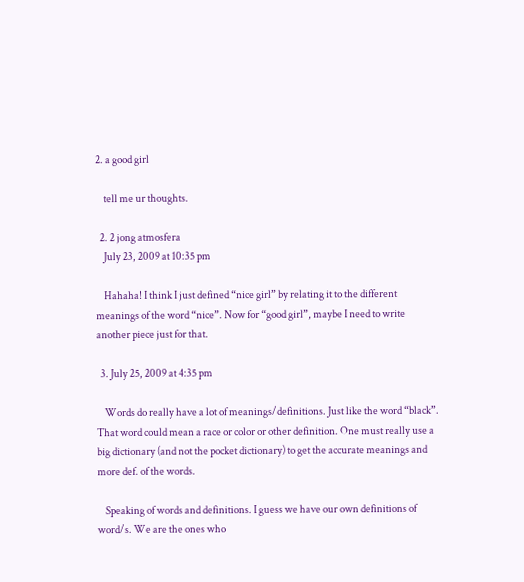2. a good girl

    tell me ur thoughts.

  2. 2 jong atmosfera
    July 23, 2009 at 10:35 pm

    Hahaha! I think I just defined “nice girl” by relating it to the different meanings of the word “nice”. Now for “good girl”, maybe I need to write another piece just for that.

  3. July 25, 2009 at 4:35 pm

    Words do really have a lot of meanings/definitions. Just like the word “black”. That word could mean a race or color or other definition. One must really use a big dictionary (and not the pocket dictionary) to get the accurate meanings and more def. of the words.

    Speaking of words and definitions. I guess we have our own definitions of word/s. We are the ones who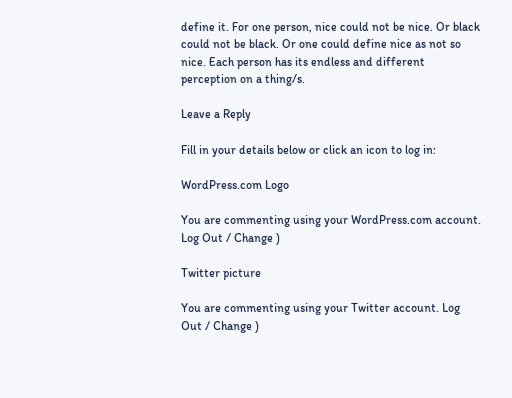define it. For one person, nice could not be nice. Or black could not be black. Or one could define nice as not so nice. Each person has its endless and different perception on a thing/s.

Leave a Reply

Fill in your details below or click an icon to log in:

WordPress.com Logo

You are commenting using your WordPress.com account. Log Out / Change )

Twitter picture

You are commenting using your Twitter account. Log Out / Change )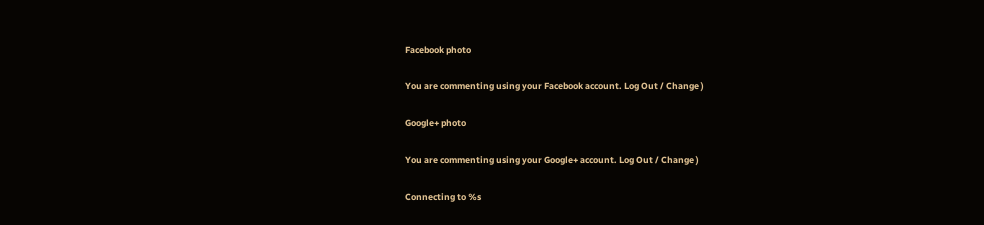Facebook photo

You are commenting using your Facebook account. Log Out / Change )

Google+ photo

You are commenting using your Google+ account. Log Out / Change )

Connecting to %s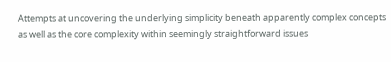Attempts at uncovering the underlying simplicity beneath apparently complex concepts as well as the core complexity within seemingly straightforward issues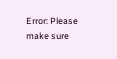Error: Please make sure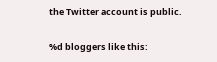the Twitter account is public.


%d bloggers like this: